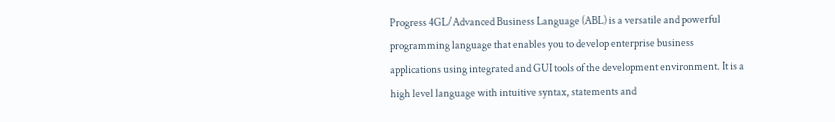Progress 4GL/Advanced Business Language (ABL) is a versatile and powerful programming language that enables you to develop enterprise business applications using integrated and GUI tools of the development environment. It is a high level language with intuitive syntax, statements and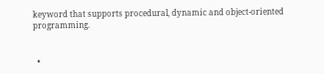keyword that supports procedural, dynamic and object-oriented programming.


  •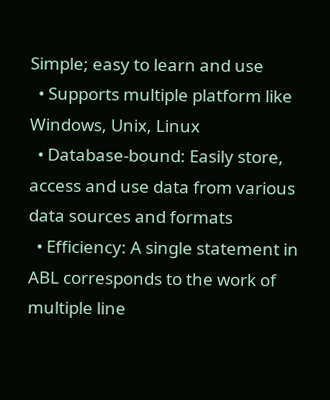Simple; easy to learn and use
  • Supports multiple platform like Windows, Unix, Linux
  • Database-bound: Easily store, access and use data from various data sources and formats
  • Efficiency: A single statement in ABL corresponds to the work of multiple line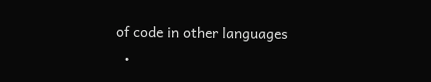of code in other languages
  •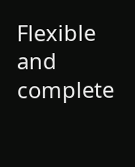Flexible and complete